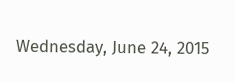Wednesday, June 24, 2015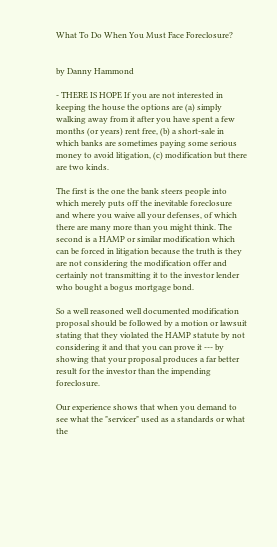What To Do When You Must Face Foreclosure?


by Danny Hammond

- THERE IS HOPE If you are not interested in keeping the house the options are (a) simply walking away from it after you have spent a few months (or years) rent free, (b) a short-sale in which banks are sometimes paying some serious money to avoid litigation, (c) modification but there are two kinds.

The first is the one the bank steers people into which merely puts off the inevitable foreclosure and where you waive all your defenses, of which there are many more than you might think. The second is a HAMP or similar modification which can be forced in litigation because the truth is they are not considering the modification offer and certainly not transmitting it to the investor lender who bought a bogus mortgage bond.

So a well reasoned well documented modification proposal should be followed by a motion or lawsuit stating that they violated the HAMP statute by not considering it and that you can prove it --- by showing that your proposal produces a far better result for the investor than the impending foreclosure.

Our experience shows that when you demand to see what the "servicer" used as a standards or what the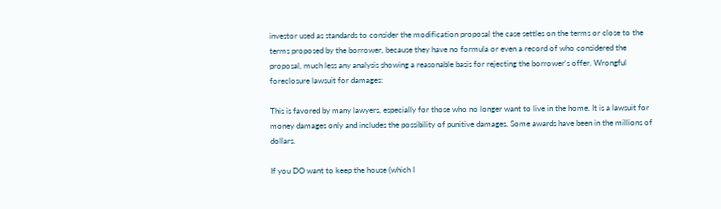investor used as standards to consider the modification proposal the case settles on the terms or close to the terms proposed by the borrower, because they have no formula or even a record of who considered the proposal, much less any analysis showing a reasonable basis for rejecting the borrower's offer. Wrongful foreclosure lawsuit for damages:

This is favored by many lawyers, especially for those who no longer want to live in the home. It is a lawsuit for money damages only and includes the possibility of punitive damages. Some awards have been in the millions of dollars.

If you DO want to keep the house (which I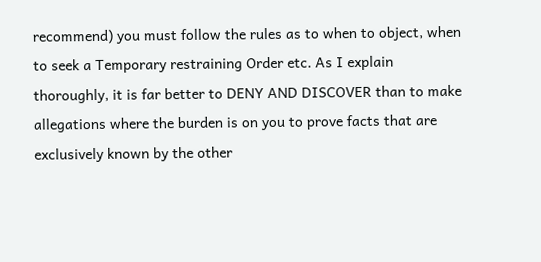recommend) you must follow the rules as to when to object, when to seek a Temporary restraining Order etc. As I explain thoroughly, it is far better to DENY AND DISCOVER than to make allegations where the burden is on you to prove facts that are exclusively known by the other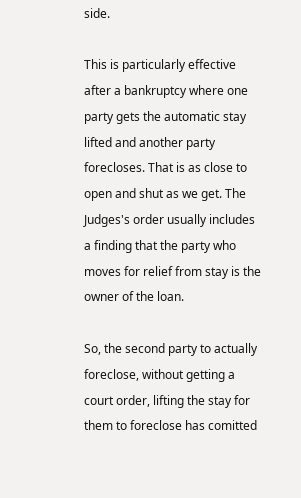side.

This is particularly effective after a bankruptcy where one party gets the automatic stay lifted and another party forecloses. That is as close to open and shut as we get. The Judges's order usually includes a finding that the party who moves for relief from stay is the owner of the loan.

So, the second party to actually foreclose, without getting a court order, lifting the stay for them to foreclose has comitted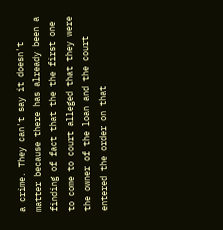a crime. They can't say it doesn't matter because there has already been a finding of fact that the the first one to come to court alleged that they were the owner of the loan and the court entered the order on that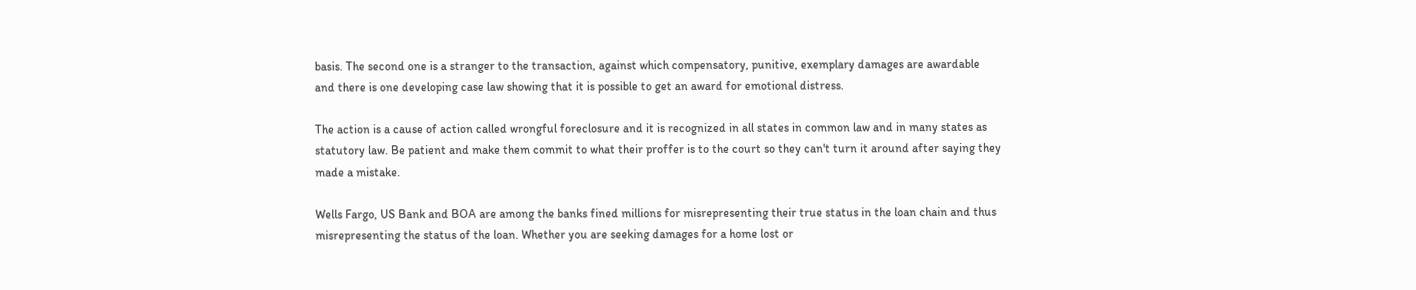basis. The second one is a stranger to the transaction, against which compensatory, punitive, exemplary damages are awardable and there is one developing case law showing that it is possible to get an award for emotional distress.

The action is a cause of action called wrongful foreclosure and it is recognized in all states in common law and in many states as statutory law. Be patient and make them commit to what their proffer is to the court so they can't turn it around after saying they made a mistake.

Wells Fargo, US Bank and BOA are among the banks fined millions for misrepresenting their true status in the loan chain and thus misrepresenting the status of the loan. Whether you are seeking damages for a home lost or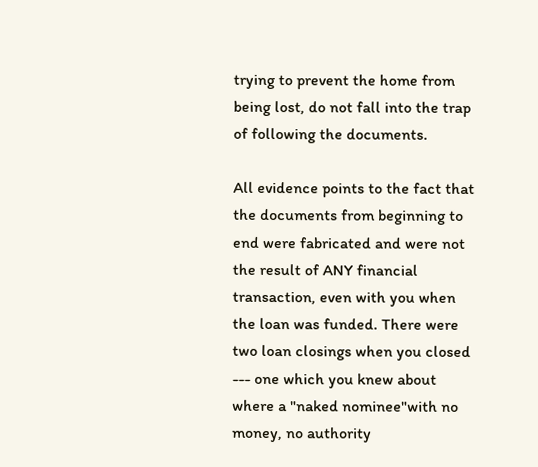trying to prevent the home from being lost, do not fall into the trap of following the documents.

All evidence points to the fact that the documents from beginning to end were fabricated and were not the result of ANY financial transaction, even with you when the loan was funded. There were two loan closings when you closed --- one which you knew about where a "naked nominee"with no money, no authority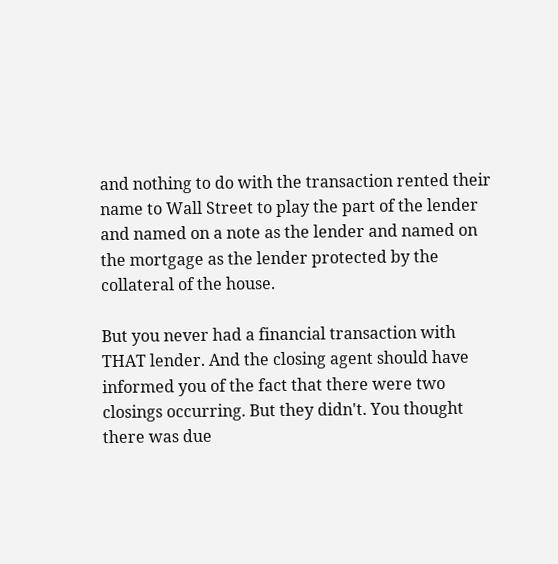and nothing to do with the transaction rented their name to Wall Street to play the part of the lender and named on a note as the lender and named on the mortgage as the lender protected by the collateral of the house.

But you never had a financial transaction with THAT lender. And the closing agent should have informed you of the fact that there were two closings occurring. But they didn't. You thought there was due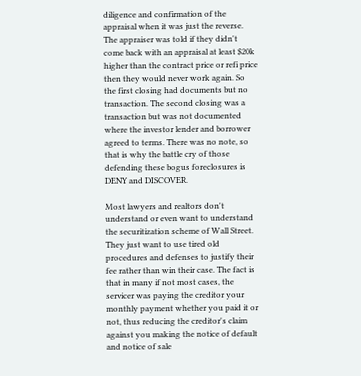diligence and confirmation of the appraisal when it was just the reverse. The appraiser was told if they didn't come back with an appraisal at least $20k higher than the contract price or refi price then they would never work again. So the first closing had documents but no transaction. The second closing was a transaction but was not documented where the investor lender and borrower agreed to terms. There was no note, so that is why the battle cry of those defending these bogus foreclosures is DENY and DISCOVER.

Most lawyers and realtors don't understand or even want to understand the securitization scheme of Wall Street. They just want to use tired old procedures and defenses to justify their fee rather than win their case. The fact is that in many if not most cases, the servicer was paying the creditor your monthly payment whether you paid it or not, thus reducing the creditor's claim against you making the notice of default and notice of sale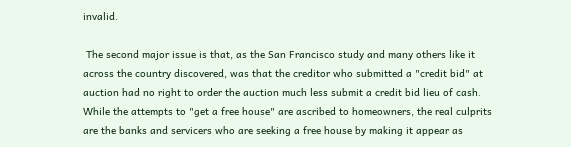invalid.

 The second major issue is that, as the San Francisco study and many others like it across the country discovered, was that the creditor who submitted a "credit bid" at auction had no right to order the auction much less submit a credit bid lieu of cash. While the attempts to "get a free house" are ascribed to homeowners, the real culprits are the banks and servicers who are seeking a free house by making it appear as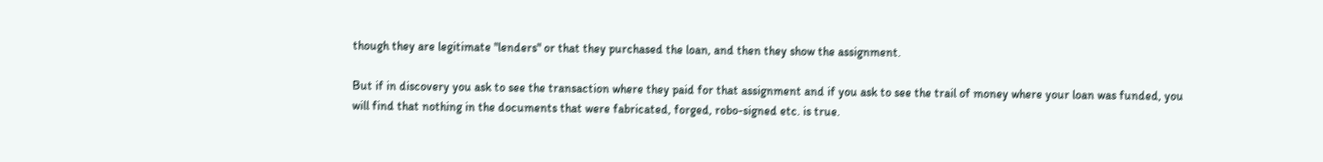though they are legitimate "lenders" or that they purchased the loan, and then they show the assignment.

But if in discovery you ask to see the transaction where they paid for that assignment and if you ask to see the trail of money where your loan was funded, you will find that nothing in the documents that were fabricated, forged, robo-signed etc. is true.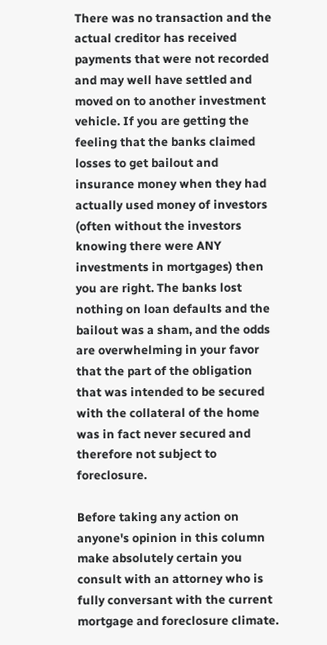There was no transaction and the actual creditor has received payments that were not recorded and may well have settled and moved on to another investment vehicle. If you are getting the feeling that the banks claimed losses to get bailout and insurance money when they had actually used money of investors (often without the investors knowing there were ANY investments in mortgages) then you are right. The banks lost nothing on loan defaults and the bailout was a sham, and the odds are overwhelming in your favor that the part of the obligation that was intended to be secured with the collateral of the home was in fact never secured and therefore not subject to foreclosure.

Before taking any action on anyone's opinion in this column make absolutely certain you consult with an attorney who is fully conversant with the current mortgage and foreclosure climate.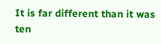It is far different than it was ten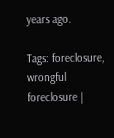years ago.

Tags: foreclosure, wrongful foreclosure |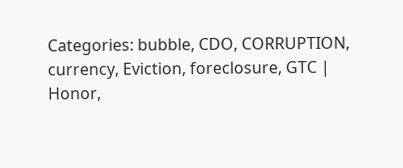Categories: bubble, CDO, CORRUPTION, currency, Eviction, foreclosure, GTC | Honor,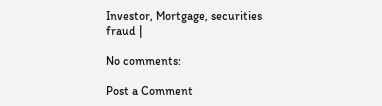Investor, Mortgage, securities fraud |

No comments:

Post a Comment